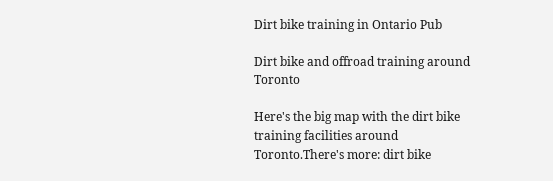Dirt bike training in Ontario Pub

Dirt bike and offroad training around Toronto

Here's the big map with the dirt bike training facilities around Toronto.There's more: dirt bike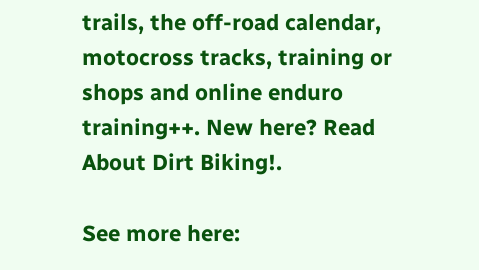trails, the off-road calendar, motocross tracks, training or shops and online enduro training++. New here? Read About Dirt Biking!.

See more here: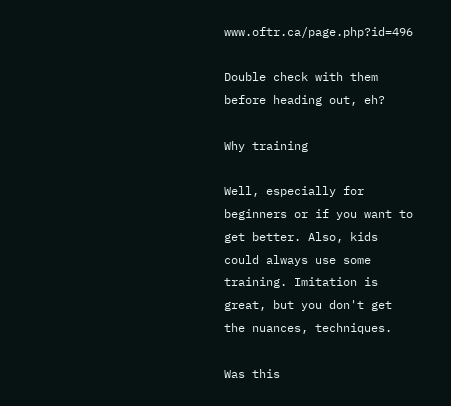www.oftr.ca/page.php?id=496

Double check with them before heading out, eh?

Why training

Well, especially for beginners or if you want to get better. Also, kids could always use some training. Imitation is great, but you don't get the nuances, techniques.

Was this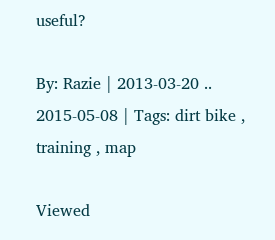useful?

By: Razie | 2013-03-20 .. 2015-05-08 | Tags: dirt bike , training , map

Viewed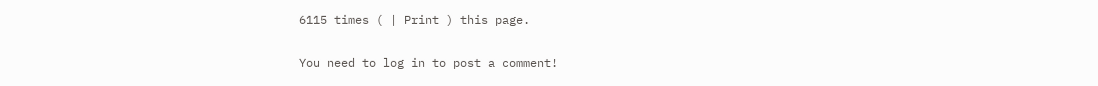6115 times ( | Print ) this page.

You need to log in to post a comment!